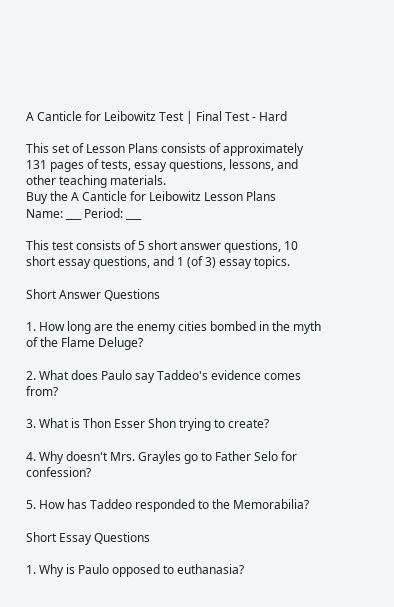A Canticle for Leibowitz Test | Final Test - Hard

This set of Lesson Plans consists of approximately 131 pages of tests, essay questions, lessons, and other teaching materials.
Buy the A Canticle for Leibowitz Lesson Plans
Name: ___ Period: ___

This test consists of 5 short answer questions, 10 short essay questions, and 1 (of 3) essay topics.

Short Answer Questions

1. How long are the enemy cities bombed in the myth of the Flame Deluge?

2. What does Paulo say Taddeo's evidence comes from?

3. What is Thon Esser Shon trying to create?

4. Why doesn't Mrs. Grayles go to Father Selo for confession?

5. How has Taddeo responded to the Memorabilia?

Short Essay Questions

1. Why is Paulo opposed to euthanasia?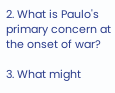2. What is Paulo's primary concern at the onset of war?

3. What might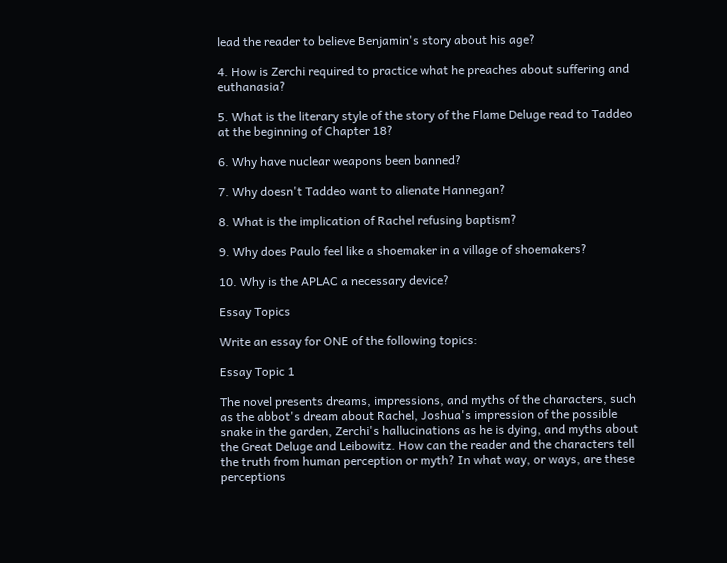lead the reader to believe Benjamin's story about his age?

4. How is Zerchi required to practice what he preaches about suffering and euthanasia?

5. What is the literary style of the story of the Flame Deluge read to Taddeo at the beginning of Chapter 18?

6. Why have nuclear weapons been banned?

7. Why doesn't Taddeo want to alienate Hannegan?

8. What is the implication of Rachel refusing baptism?

9. Why does Paulo feel like a shoemaker in a village of shoemakers?

10. Why is the APLAC a necessary device?

Essay Topics

Write an essay for ONE of the following topics:

Essay Topic 1

The novel presents dreams, impressions, and myths of the characters, such as the abbot's dream about Rachel, Joshua's impression of the possible snake in the garden, Zerchi's hallucinations as he is dying, and myths about the Great Deluge and Leibowitz. How can the reader and the characters tell the truth from human perception or myth? In what way, or ways, are these perceptions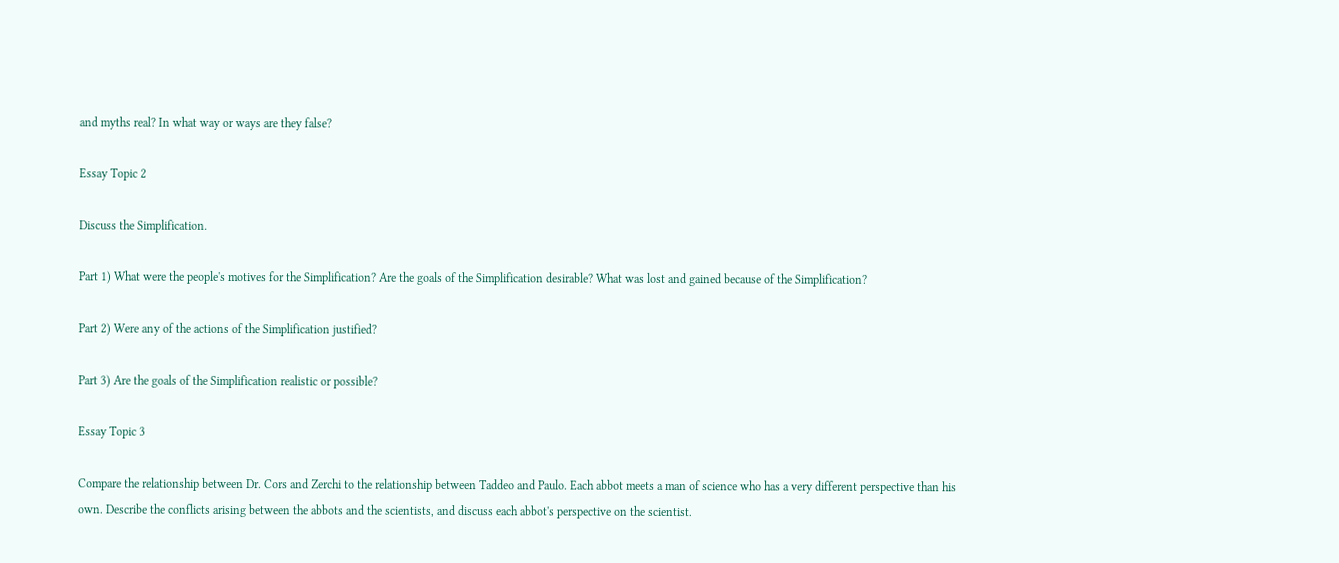and myths real? In what way or ways are they false?

Essay Topic 2

Discuss the Simplification.

Part 1) What were the people's motives for the Simplification? Are the goals of the Simplification desirable? What was lost and gained because of the Simplification?

Part 2) Were any of the actions of the Simplification justified?

Part 3) Are the goals of the Simplification realistic or possible?

Essay Topic 3

Compare the relationship between Dr. Cors and Zerchi to the relationship between Taddeo and Paulo. Each abbot meets a man of science who has a very different perspective than his own. Describe the conflicts arising between the abbots and the scientists, and discuss each abbot's perspective on the scientist.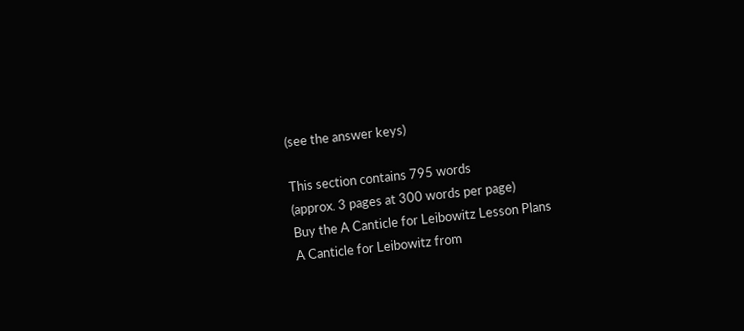(see the answer keys)

This section contains 795 words
(approx. 3 pages at 300 words per page)
Buy the A Canticle for Leibowitz Lesson Plans
A Canticle for Leibowitz from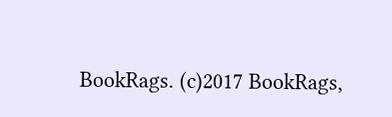BookRags. (c)2017 BookRags,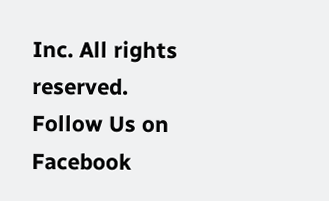Inc. All rights reserved.
Follow Us on Facebook